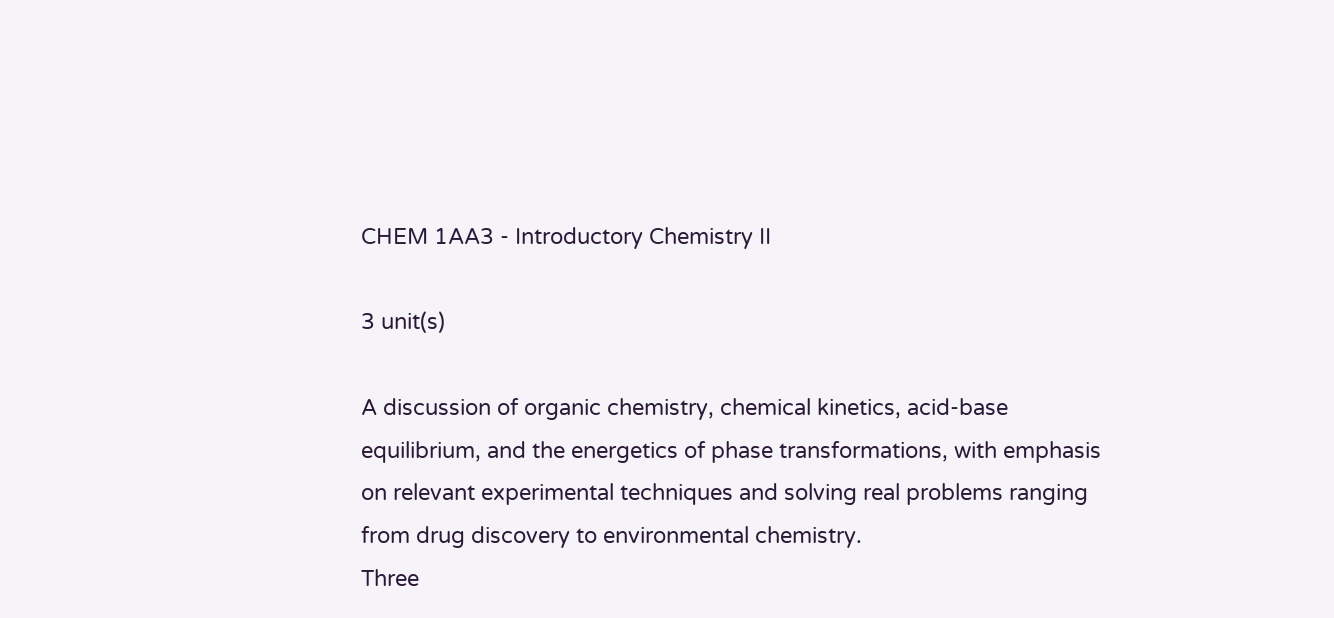CHEM 1AA3 - Introductory Chemistry II

3 unit(s)

A discussion of organic chemistry, chemical kinetics, acid-base equilibrium, and the energetics of phase transformations, with emphasis on relevant experimental techniques and solving real problems ranging from drug discovery to environmental chemistry.
Three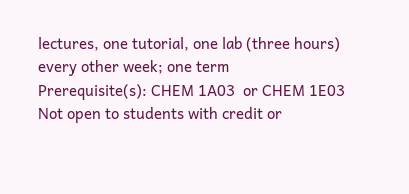lectures, one tutorial, one lab (three hours) every other week; one term
Prerequisite(s): CHEM 1A03  or CHEM 1E03
Not open to students with credit or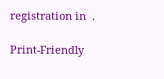registration in  .

Print-Friendly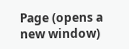Page (opens a new window)